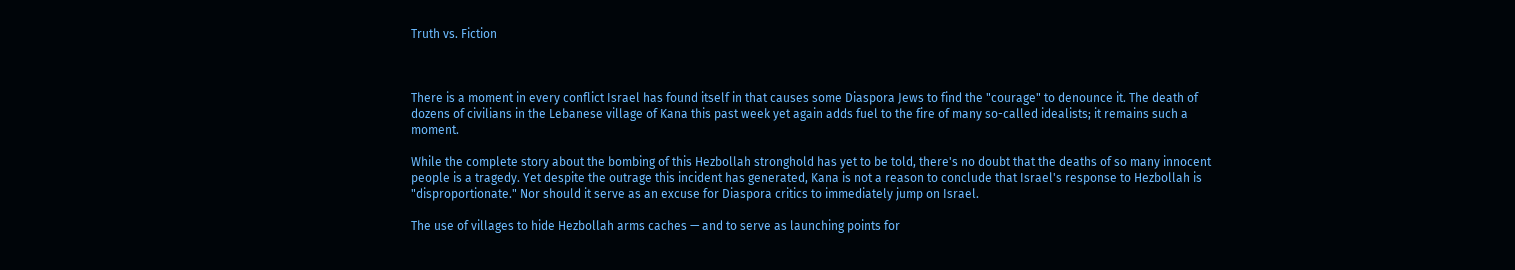Truth vs. Fiction



There is a moment in every conflict Israel has found itself in that causes some Diaspora Jews to find the "courage" to denounce it. The death of dozens of civilians in the Lebanese village of Kana this past week yet again adds fuel to the fire of many so-called idealists; it remains such a moment.

While the complete story about the bombing of this Hezbollah stronghold has yet to be told, there's no doubt that the deaths of so many innocent people is a tragedy. Yet despite the outrage this incident has generated, Kana is not a reason to conclude that Israel's response to Hezbollah is "disproportionate." Nor should it serve as an excuse for Diaspora critics to immediately jump on Israel.

The use of villages to hide Hezbollah arms caches — and to serve as launching points for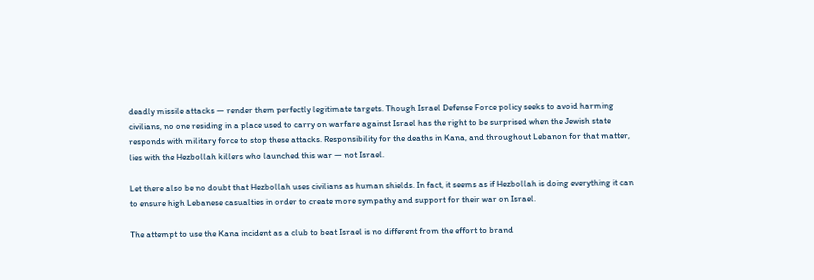deadly missile attacks — render them perfectly legitimate targets. Though Israel Defense Force policy seeks to avoid harming civilians, no one residing in a place used to carry on warfare against Israel has the right to be surprised when the Jewish state responds with military force to stop these attacks. Responsibility for the deaths in Kana, and throughout Lebanon for that matter, lies with the Hezbollah killers who launched this war — not Israel.

Let there also be no doubt that Hezbollah uses civilians as human shields. In fact, it seems as if Hezbollah is doing everything it can to ensure high Lebanese casualties in order to create more sympathy and support for their war on Israel.

The attempt to use the Kana incident as a club to beat Israel is no different from the effort to brand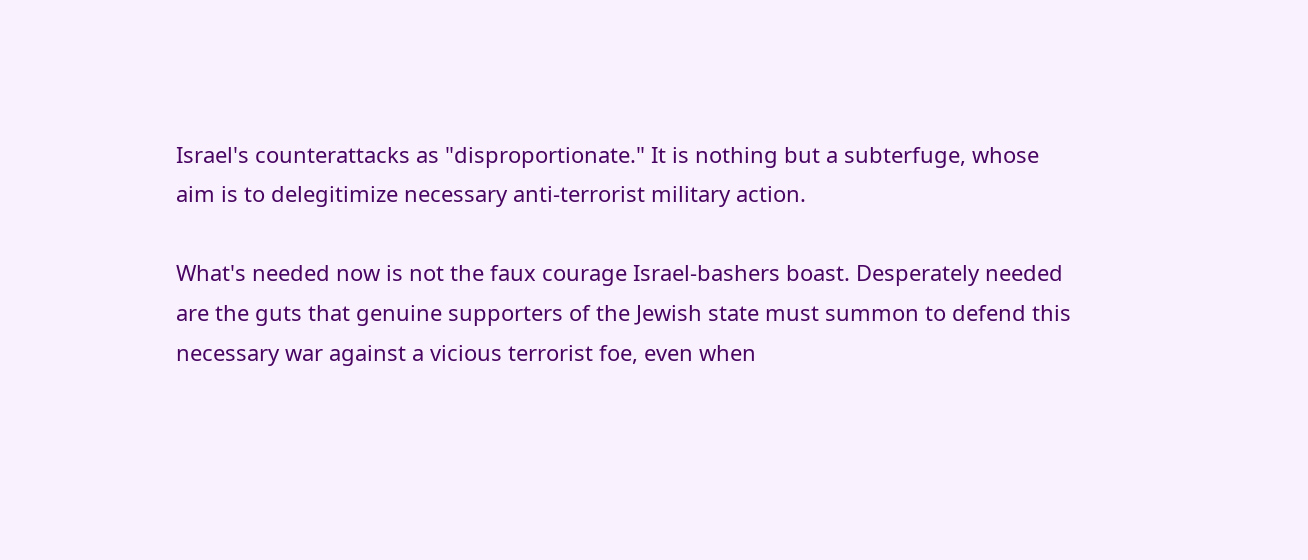Israel's counterattacks as "disproportionate." It is nothing but a subterfuge, whose aim is to delegitimize necessary anti-terrorist military action.

What's needed now is not the faux courage Israel-bashers boast. Desperately needed are the guts that genuine supporters of the Jewish state must summon to defend this necessary war against a vicious terrorist foe, even when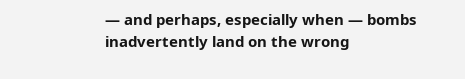— and perhaps, especially when — bombs inadvertently land on the wrong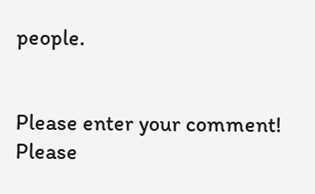people.


Please enter your comment!
Please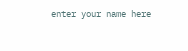enter your name here